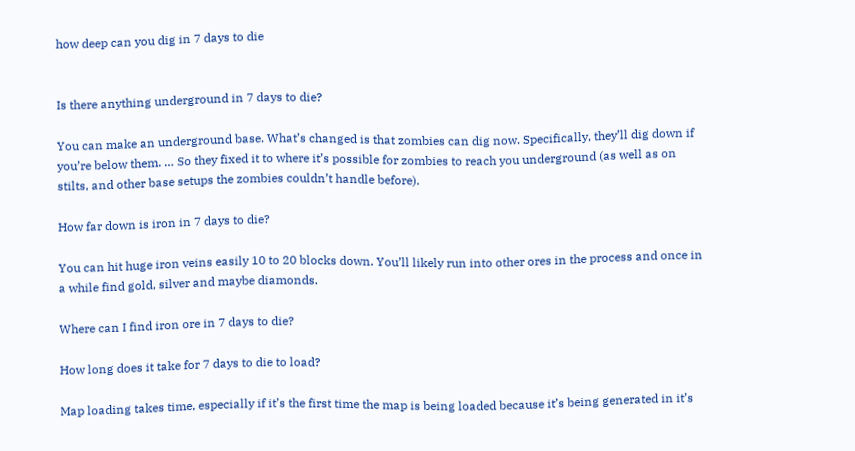how deep can you dig in 7 days to die


Is there anything underground in 7 days to die?

You can make an underground base. What’s changed is that zombies can dig now. Specifically, they’ll dig down if you’re below them. … So they fixed it to where it’s possible for zombies to reach you underground (as well as on stilts, and other base setups the zombies couldn’t handle before).

How far down is iron in 7 days to die?

You can hit huge iron veins easily 10 to 20 blocks down. You’ll likely run into other ores in the process and once in a while find gold, silver and maybe diamonds.

Where can I find iron ore in 7 days to die?

How long does it take for 7 days to die to load?

Map loading takes time, especially if it’s the first time the map is being loaded because it’s being generated in it’s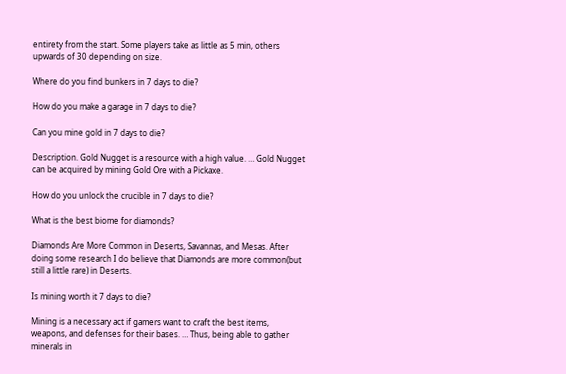entirety from the start. Some players take as little as 5 min, others upwards of 30 depending on size.

Where do you find bunkers in 7 days to die?

How do you make a garage in 7 days to die?

Can you mine gold in 7 days to die?

Description. Gold Nugget is a resource with a high value. … Gold Nugget can be acquired by mining Gold Ore with a Pickaxe.

How do you unlock the crucible in 7 days to die?

What is the best biome for diamonds?

Diamonds Are More Common in Deserts, Savannas, and Mesas. After doing some research I do believe that Diamonds are more common(but still a little rare) in Deserts.

Is mining worth it 7 days to die?

Mining is a necessary act if gamers want to craft the best items, weapons, and defenses for their bases. … Thus, being able to gather minerals in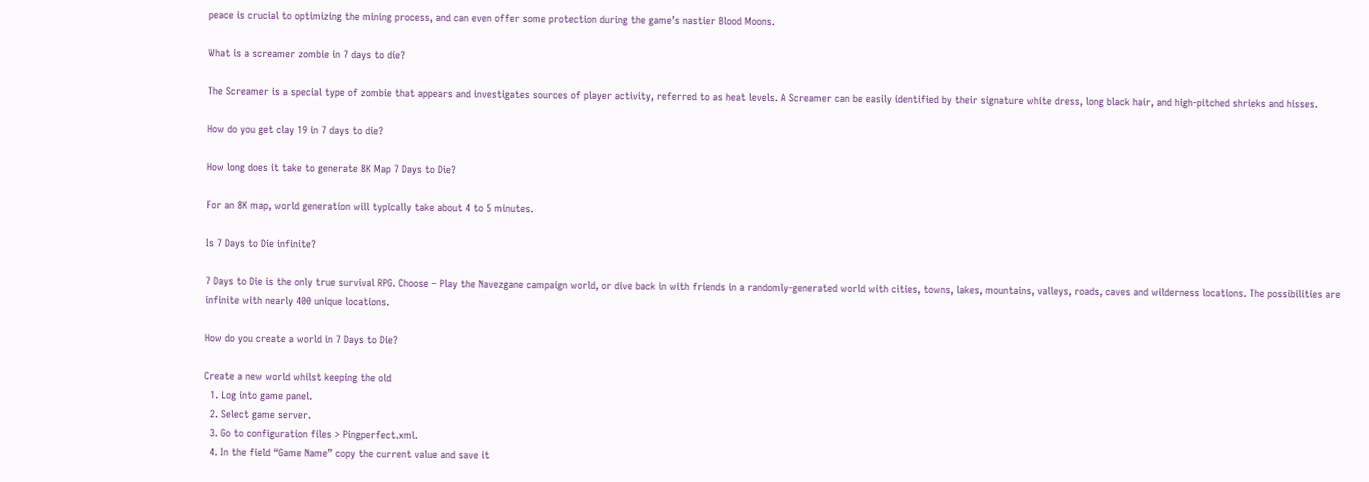peace is crucial to optimizing the mining process, and can even offer some protection during the game’s nastier Blood Moons.

What is a screamer zombie in 7 days to die?

The Screamer is a special type of zombie that appears and investigates sources of player activity, referred to as heat levels. A Screamer can be easily identified by their signature white dress, long black hair, and high-pitched shrieks and hisses.

How do you get clay 19 in 7 days to die?

How long does it take to generate 8K Map 7 Days to Die?

For an 8K map, world generation will typically take about 4 to 5 minutes.

Is 7 Days to Die infinite?

7 Days to Die is the only true survival RPG. Choose – Play the Navezgane campaign world, or dive back in with friends in a randomly-generated world with cities, towns, lakes, mountains, valleys, roads, caves and wilderness locations. The possibilities are infinite with nearly 400 unique locations.

How do you create a world in 7 Days to Die?

Create a new world whilst keeping the old
  1. Log into game panel.
  2. Select game server.
  3. Go to configuration files > Pingperfect.xml.
  4. In the field “Game Name” copy the current value and save it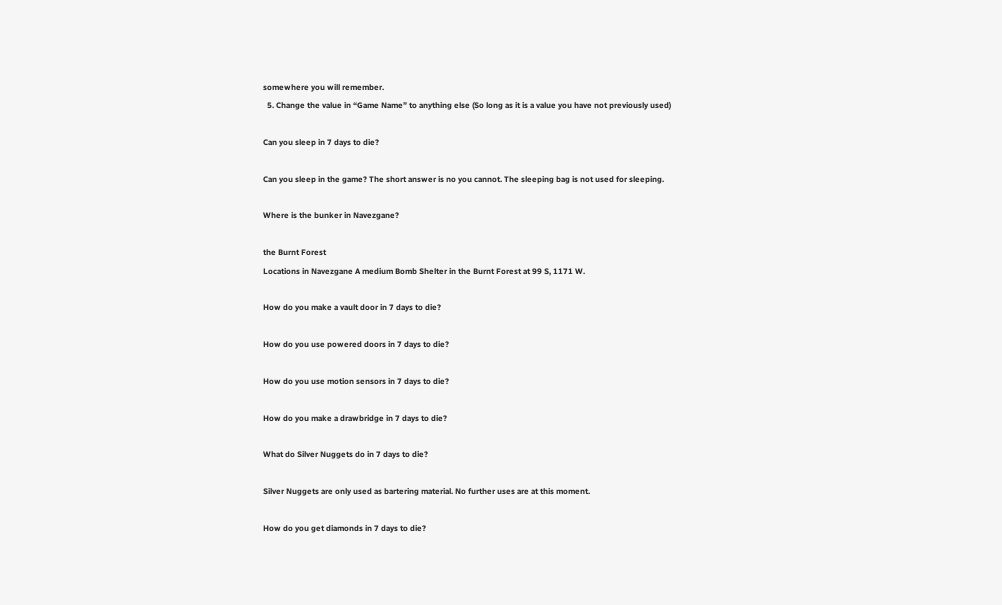somewhere you will remember.
  5. Change the value in “Game Name” to anything else (So long as it is a value you have not previously used)

Can you sleep in 7 days to die?

Can you sleep in the game? The short answer is no you cannot. The sleeping bag is not used for sleeping.

Where is the bunker in Navezgane?

the Burnt Forest
Locations in Navezgane A medium Bomb Shelter in the Burnt Forest at 99 S, 1171 W.

How do you make a vault door in 7 days to die?

How do you use powered doors in 7 days to die?

How do you use motion sensors in 7 days to die?

How do you make a drawbridge in 7 days to die?

What do Silver Nuggets do in 7 days to die?

Silver Nuggets are only used as bartering material. No further uses are at this moment.

How do you get diamonds in 7 days to die?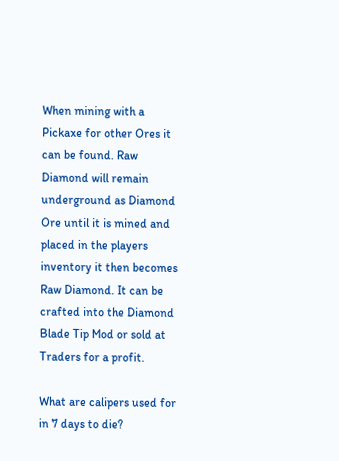When mining with a Pickaxe for other Ores it can be found. Raw Diamond will remain underground as Diamond Ore until it is mined and placed in the players inventory it then becomes Raw Diamond. It can be crafted into the Diamond Blade Tip Mod or sold at Traders for a profit.

What are calipers used for in 7 days to die?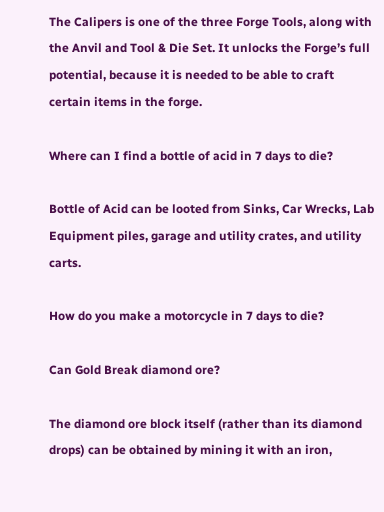The Calipers is one of the three Forge Tools, along with the Anvil and Tool & Die Set. It unlocks the Forge’s full potential, because it is needed to be able to craft certain items in the forge.

Where can I find a bottle of acid in 7 days to die?

Bottle of Acid can be looted from Sinks, Car Wrecks, Lab Equipment piles, garage and utility crates, and utility carts.

How do you make a motorcycle in 7 days to die?

Can Gold Break diamond ore?

The diamond ore block itself (rather than its diamond drops) can be obtained by mining it with an iron,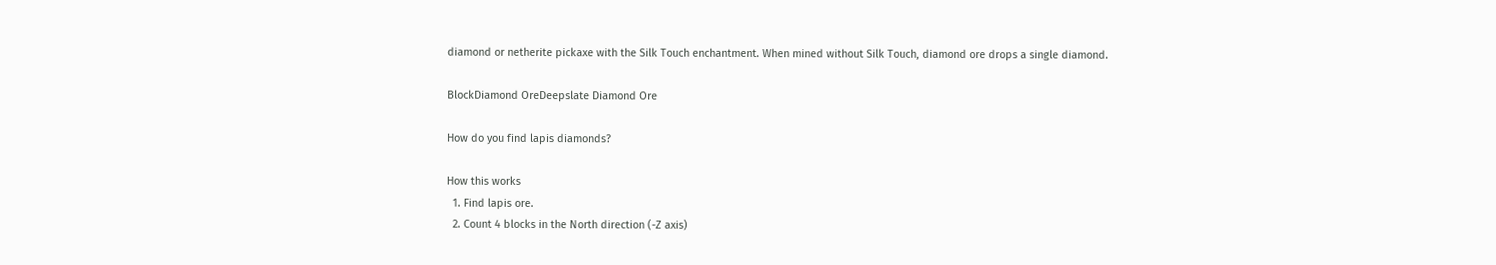diamond or netherite pickaxe with the Silk Touch enchantment. When mined without Silk Touch, diamond ore drops a single diamond.

BlockDiamond OreDeepslate Diamond Ore

How do you find lapis diamonds?

How this works
  1. Find lapis ore.
  2. Count 4 blocks in the North direction (-Z axis)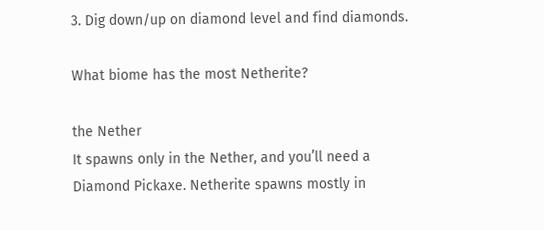3. Dig down/up on diamond level and find diamonds.

What biome has the most Netherite?

the Nether
It spawns only in the Nether, and you’ll need a Diamond Pickaxe. Netherite spawns mostly in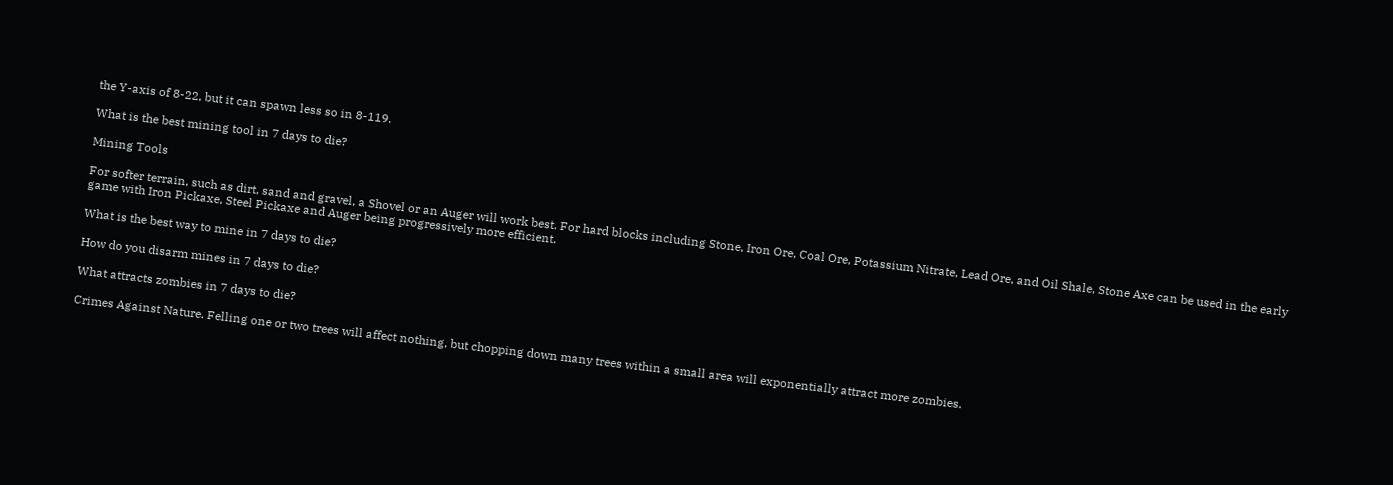the Y-axis of 8-22, but it can spawn less so in 8-119.

What is the best mining tool in 7 days to die?

Mining Tools

For softer terrain, such as dirt, sand and gravel, a Shovel or an Auger will work best. For hard blocks including Stone, Iron Ore, Coal Ore, Potassium Nitrate, Lead Ore, and Oil Shale, Stone Axe can be used in the early game with Iron Pickaxe, Steel Pickaxe and Auger being progressively more efficient.

What is the best way to mine in 7 days to die?

How do you disarm mines in 7 days to die?

What attracts zombies in 7 days to die?

Crimes Against Nature. Felling one or two trees will affect nothing, but chopping down many trees within a small area will exponentially attract more zombies.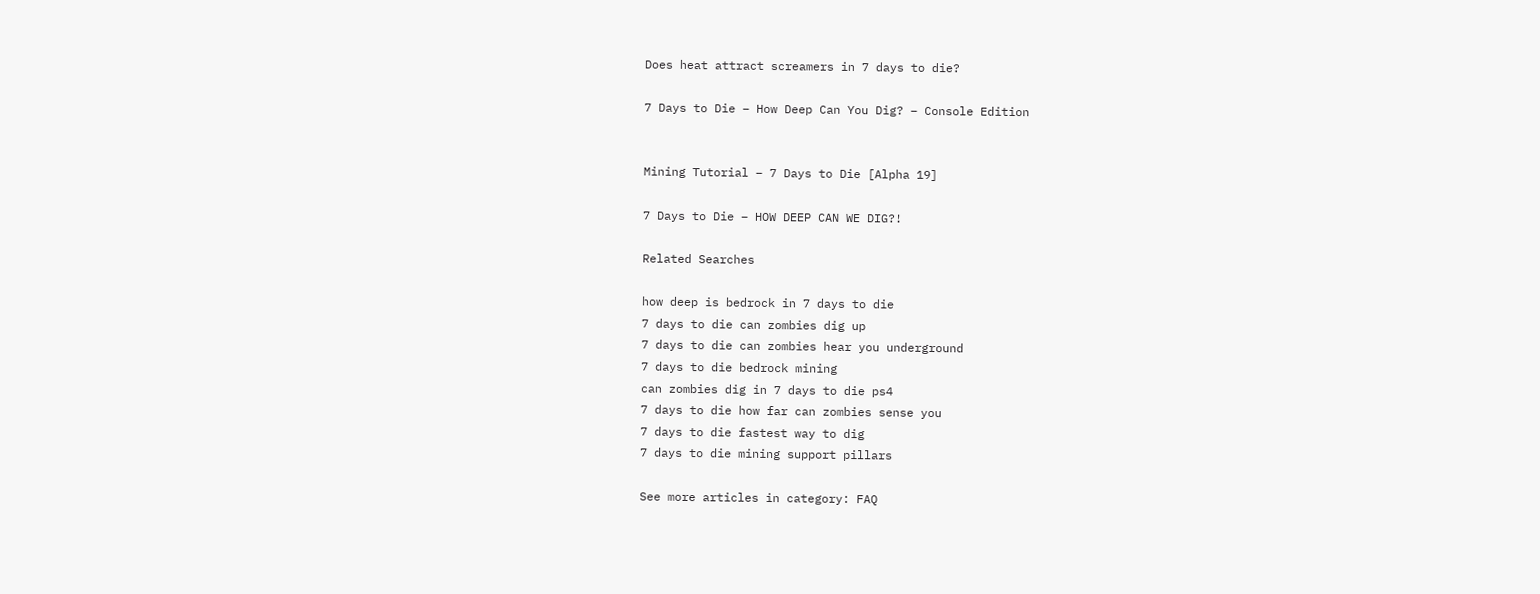Does heat attract screamers in 7 days to die?

7 Days to Die – How Deep Can You Dig? – Console Edition


Mining Tutorial – 7 Days to Die [Alpha 19]

7 Days to Die – HOW DEEP CAN WE DIG?!

Related Searches

how deep is bedrock in 7 days to die
7 days to die can zombies dig up
7 days to die can zombies hear you underground
7 days to die bedrock mining
can zombies dig in 7 days to die ps4
7 days to die how far can zombies sense you
7 days to die fastest way to dig
7 days to die mining support pillars

See more articles in category: FAQ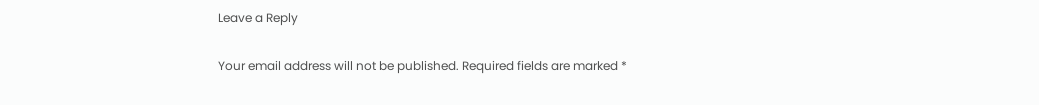Leave a Reply

Your email address will not be published. Required fields are marked *